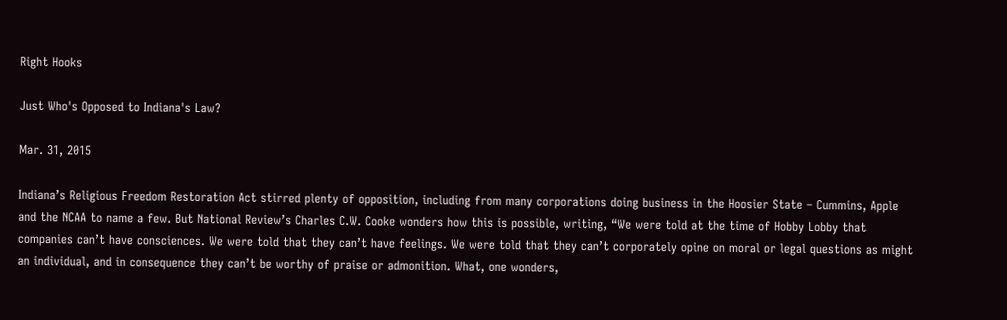Right Hooks

Just Who's Opposed to Indiana's Law?

Mar. 31, 2015

Indiana’s Religious Freedom Restoration Act stirred plenty of opposition, including from many corporations doing business in the Hoosier State – Cummins, Apple and the NCAA to name a few. But National Review’s Charles C.W. Cooke wonders how this is possible, writing, “We were told at the time of Hobby Lobby that companies can’t have consciences. We were told that they can’t have feelings. We were told that they can’t corporately opine on moral or legal questions as might an individual, and in consequence they can’t be worthy of praise or admonition. What, one wonders,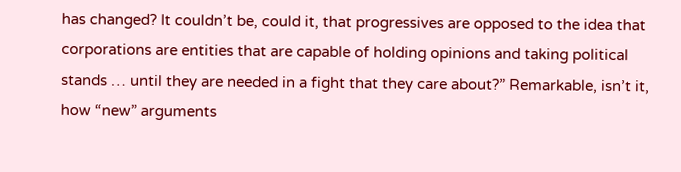has changed? It couldn’t be, could it, that progressives are opposed to the idea that corporations are entities that are capable of holding opinions and taking political stands … until they are needed in a fight that they care about?” Remarkable, isn’t it, how “new” arguments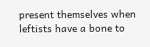present themselves when leftists have a bone to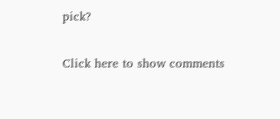pick?

Click here to show comments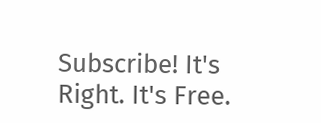Subscribe! It's Right. It's Free.